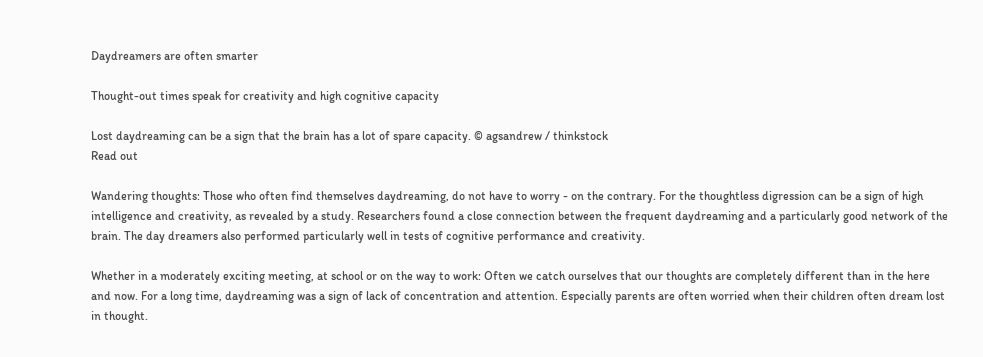Daydreamers are often smarter

Thought-out times speak for creativity and high cognitive capacity

Lost daydreaming can be a sign that the brain has a lot of spare capacity. © agsandrew / thinkstock
Read out

Wandering thoughts: Those who often find themselves daydreaming, do not have to worry - on the contrary. For the thoughtless digression can be a sign of high intelligence and creativity, as revealed by a study. Researchers found a close connection between the frequent daydreaming and a particularly good network of the brain. The day dreamers also performed particularly well in tests of cognitive performance and creativity.

Whether in a moderately exciting meeting, at school or on the way to work: Often we catch ourselves that our thoughts are completely different than in the here and now. For a long time, daydreaming was a sign of lack of concentration and attention. Especially parents are often worried when their children often dream lost in thought.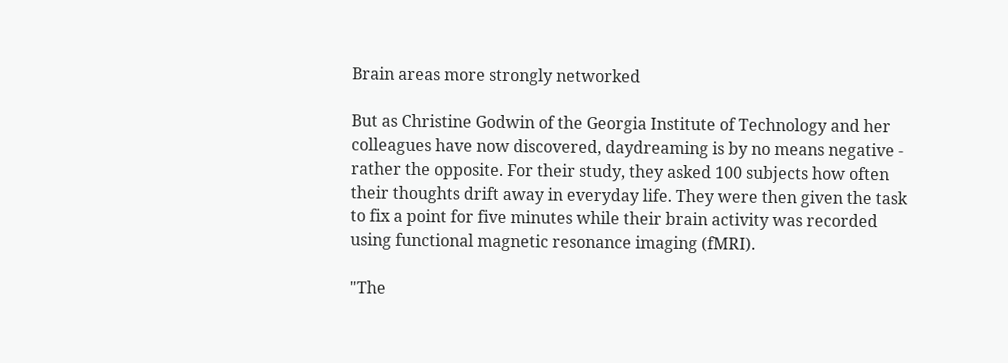Brain areas more strongly networked

But as Christine Godwin of the Georgia Institute of Technology and her colleagues have now discovered, daydreaming is by no means negative - rather the opposite. For their study, they asked 100 subjects how often their thoughts drift away in everyday life. They were then given the task to fix a point for five minutes while their brain activity was recorded using functional magnetic resonance imaging (fMRI).

"The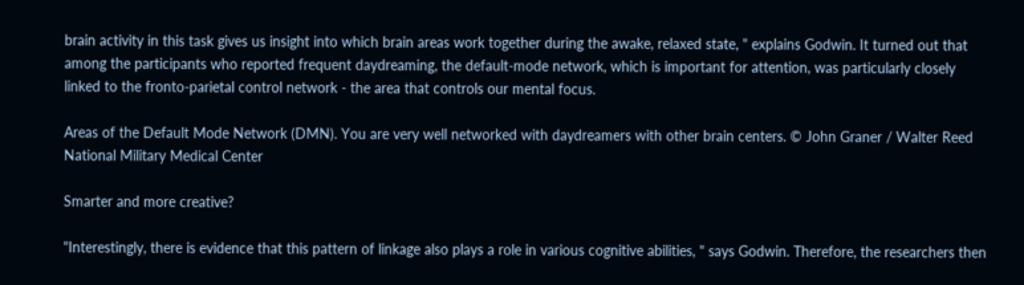brain activity in this task gives us insight into which brain areas work together during the awake, relaxed state, " explains Godwin. It turned out that among the participants who reported frequent daydreaming, the default-mode network, which is important for attention, was particularly closely linked to the fronto-parietal control network - the area that controls our mental focus.

Areas of the Default Mode Network (DMN). You are very well networked with daydreamers with other brain centers. © John Graner / Walter Reed National Military Medical Center

Smarter and more creative?

"Interestingly, there is evidence that this pattern of linkage also plays a role in various cognitive abilities, " says Godwin. Therefore, the researchers then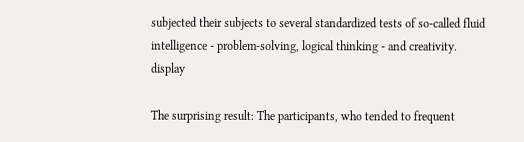subjected their subjects to several standardized tests of so-called fluid intelligence - problem-solving, logical thinking - and creativity. display

The surprising result: The participants, who tended to frequent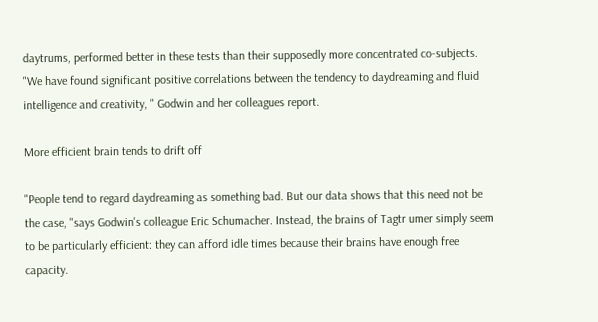daytrums, performed better in these tests than their supposedly more concentrated co-subjects. "We have found significant positive correlations between the tendency to daydreaming and fluid intelligence and creativity, " Godwin and her colleagues report.

More efficient brain tends to drift off

"People tend to regard daydreaming as something bad. But our data shows that this need not be the case, "says Godwin's colleague Eric Schumacher. Instead, the brains of Tagtr umer simply seem to be particularly efficient: they can afford idle times because their brains have enough free capacity.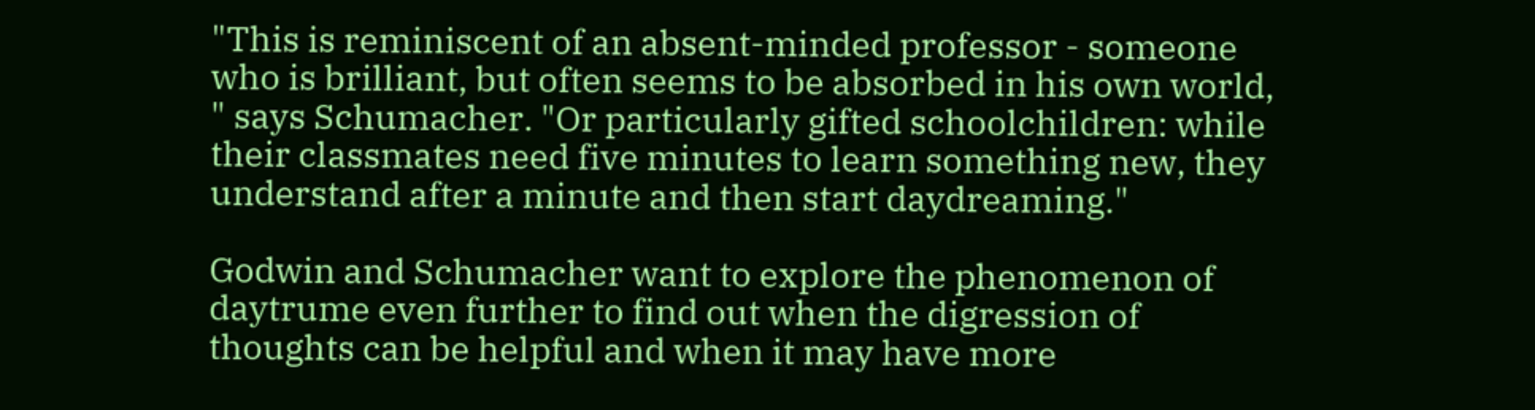"This is reminiscent of an absent-minded professor - someone who is brilliant, but often seems to be absorbed in his own world, " says Schumacher. "Or particularly gifted schoolchildren: while their classmates need five minutes to learn something new, they understand after a minute and then start daydreaming."

Godwin and Schumacher want to explore the phenomenon of daytrume even further to find out when the digression of thoughts can be helpful and when it may have more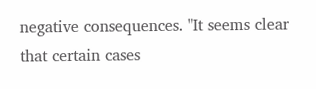negative consequences. "It seems clear that certain cases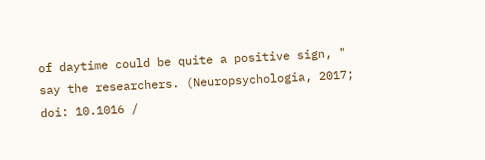of daytime could be quite a positive sign, " say the researchers. (Neuropsychologia, 2017; doi: 10.1016 /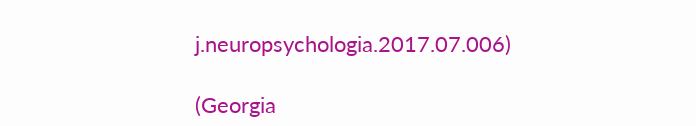j.neuropsychologia.2017.07.006)

(Georgia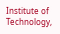Institute of Technology,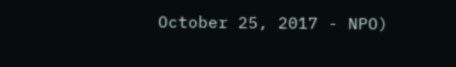October 25, 2017 - NPO)